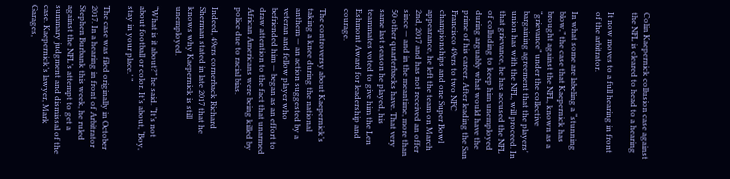Colin Kaepernick collusion case against the NFL is cleared to head to a hearing

It now moves to a full hearing in front of the arbitrator.

In what some are labeling a “stunning blow,” the case that Kaepernick has brought against the NFL, known as a “grievance” under the collective bargaining agreement that the players' union has with the NFL, will proceed. In that grievance, he has accused the NFL of colluding to keep him unemployed during arguably what would have the prime of his career. After leading the San Francisco 49ers to two NFC championships and one Super Bowl appearance, he left the team on March 2nd, 2017 and has not received an offer since — and in the meantime, more than 50 other quarterbacks have. That very same last season he played, his teammates voted to give him the Len Eshmont Award for leadership and courage.

The controversy about Kaepernick’s taking a knee during the national anthem — an action suggested by a veteran and fellow player who befriended him — began as an effort to draw attention to the fact that unarmed African Americans were being killed by police due to racial bias.

Indeed, 49ers cornerback Richard Sherman stated in late 2017 that he knows why Kaepernick is still unemployed.

“What is it about?” he said. “It’s not about football or color. It’s about, ‘Boy, stay in your place.’ ”

The case was filed originally in October 2017. In a hearing in front of Arbitrator Stephen Burbank this week, he ruled against the NFL’s attempt to get a summary judgment and dismissal of the case. Kaepernick’s lawyer, Mark Garages,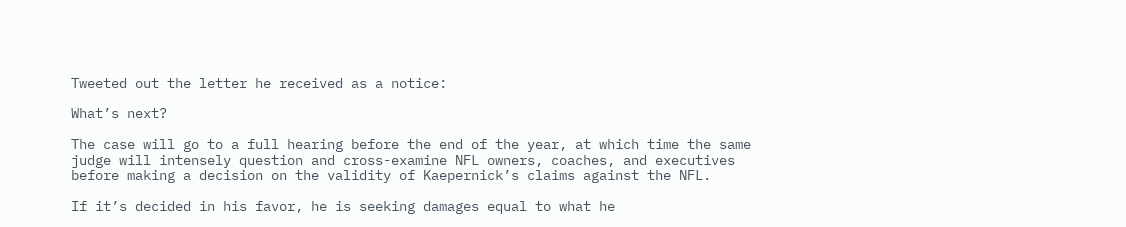Tweeted out the letter he received as a notice:

What’s next?

The case will go to a full hearing before the end of the year, at which time the same judge will intensely question and cross-examine NFL owners, coaches, and executives before making a decision on the validity of Kaepernick’s claims against the NFL.

If it’s decided in his favor, he is seeking damages equal to what he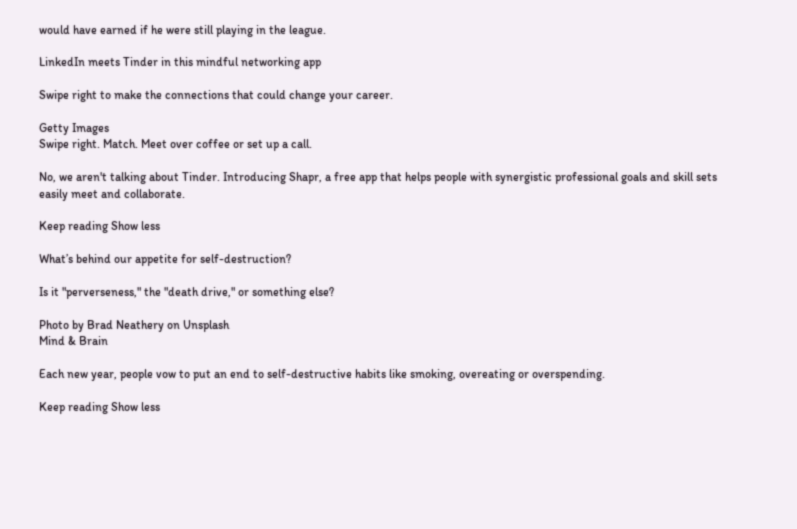would have earned if he were still playing in the league.

LinkedIn meets Tinder in this mindful networking app

Swipe right to make the connections that could change your career.

Getty Images
Swipe right. Match. Meet over coffee or set up a call.

No, we aren't talking about Tinder. Introducing Shapr, a free app that helps people with synergistic professional goals and skill sets easily meet and collaborate.

Keep reading Show less

What’s behind our appetite for self-destruction?

Is it "perverseness," the "death drive," or something else?

Photo by Brad Neathery on Unsplash
Mind & Brain

Each new year, people vow to put an end to self-destructive habits like smoking, overeating or overspending.

Keep reading Show less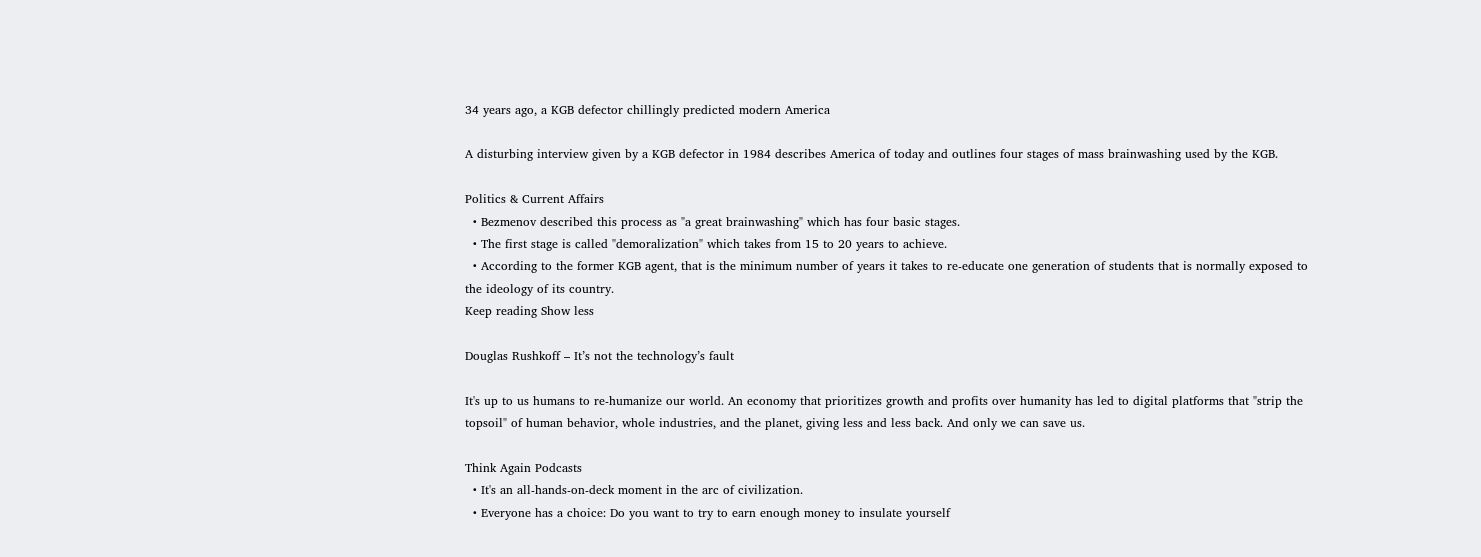34 years ago, a KGB defector chillingly predicted modern America

A disturbing interview given by a KGB defector in 1984 describes America of today and outlines four stages of mass brainwashing used by the KGB.

Politics & Current Affairs
  • Bezmenov described this process as "a great brainwashing" which has four basic stages.
  • The first stage is called "demoralization" which takes from 15 to 20 years to achieve.
  • According to the former KGB agent, that is the minimum number of years it takes to re-educate one generation of students that is normally exposed to the ideology of its country.
Keep reading Show less

Douglas Rushkoff – It’s not the technology’s fault

It's up to us humans to re-humanize our world. An economy that prioritizes growth and profits over humanity has led to digital platforms that "strip the topsoil" of human behavior, whole industries, and the planet, giving less and less back. And only we can save us.

Think Again Podcasts
  • It's an all-hands-on-deck moment in the arc of civilization.
  • Everyone has a choice: Do you want to try to earn enough money to insulate yourself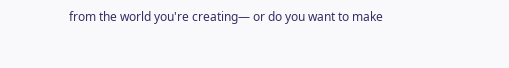from the world you're creating— or do you want to make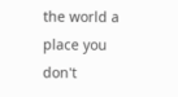the world a place you don't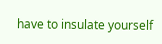have to insulate yourself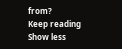from?
Keep reading Show less